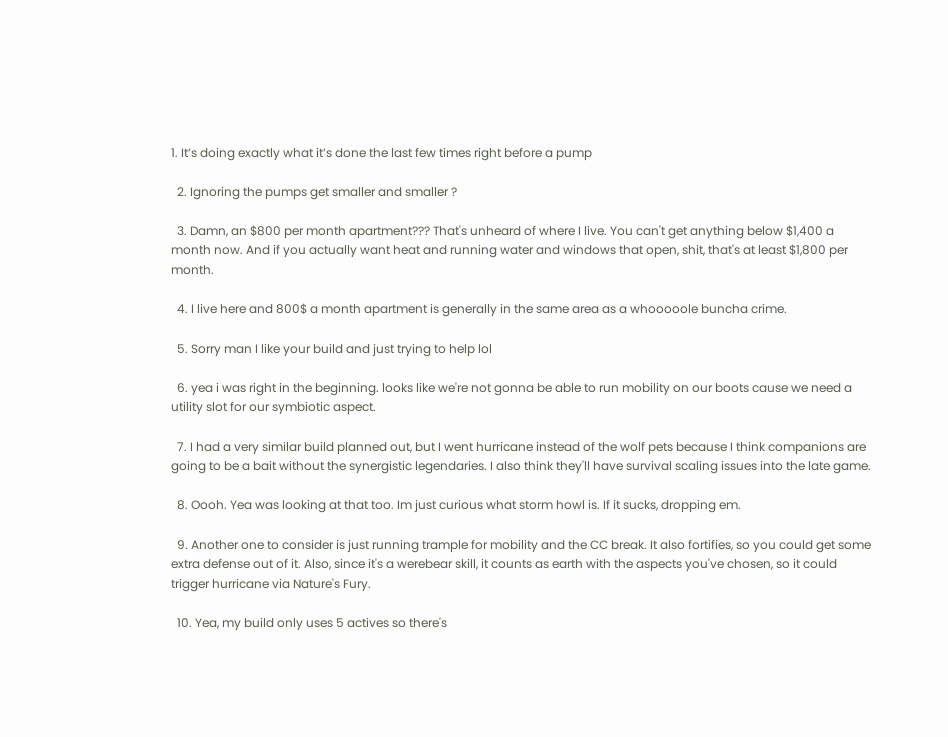1. It’s doing exactly what it’s done the last few times right before a pump

  2. Ignoring the pumps get smaller and smaller ?

  3. Damn, an $800 per month apartment??? That's unheard of where I live. You can't get anything below $1,400 a month now. And if you actually want heat and running water and windows that open, shit, that's at least $1,800 per month.

  4. I live here and 800$ a month apartment is generally in the same area as a whooooole buncha crime.

  5. Sorry man I like your build and just trying to help lol

  6. yea i was right in the beginning. looks like we're not gonna be able to run mobility on our boots cause we need a utility slot for our symbiotic aspect.

  7. I had a very similar build planned out, but I went hurricane instead of the wolf pets because I think companions are going to be a bait without the synergistic legendaries. I also think they'll have survival scaling issues into the late game.

  8. Oooh. Yea was looking at that too. Im just curious what storm howl is. If it sucks, dropping em.

  9. Another one to consider is just running trample for mobility and the CC break. It also fortifies, so you could get some extra defense out of it. Also, since it's a werebear skill, it counts as earth with the aspects you've chosen, so it could trigger hurricane via Nature's Fury.

  10. Yea, my build only uses 5 actives so there's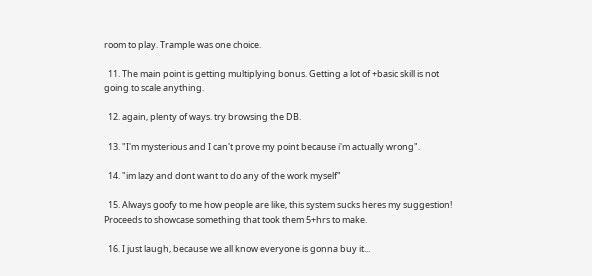room to play. Trample was one choice.

  11. The main point is getting multiplying bonus. Getting a lot of +basic skill is not going to scale anything.

  12. again, plenty of ways. try browsing the DB.

  13. "I'm mysterious and I can't prove my point because i'm actually wrong".

  14. "im lazy and dont want to do any of the work myself"

  15. Always goofy to me how people are like, this system sucks heres my suggestion! Proceeds to showcase something that took them 5+hrs to make.

  16. I just laugh, because we all know everyone is gonna buy it...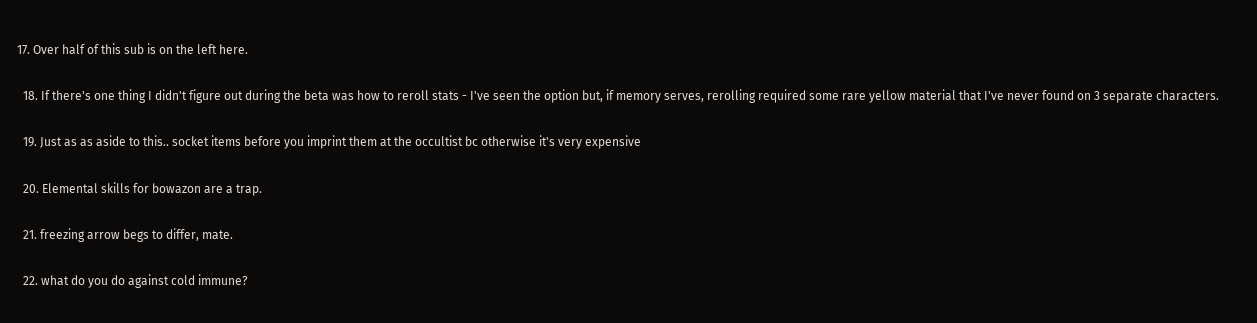17. Over half of this sub is on the left here.

  18. If there's one thing I didn't figure out during the beta was how to reroll stats - I've seen the option but, if memory serves, rerolling required some rare yellow material that I've never found on 3 separate characters.

  19. Just as as aside to this.. socket items before you imprint them at the occultist bc otherwise it's very expensive

  20. Elemental skills for bowazon are a trap.

  21. freezing arrow begs to differ, mate.

  22. what do you do against cold immune?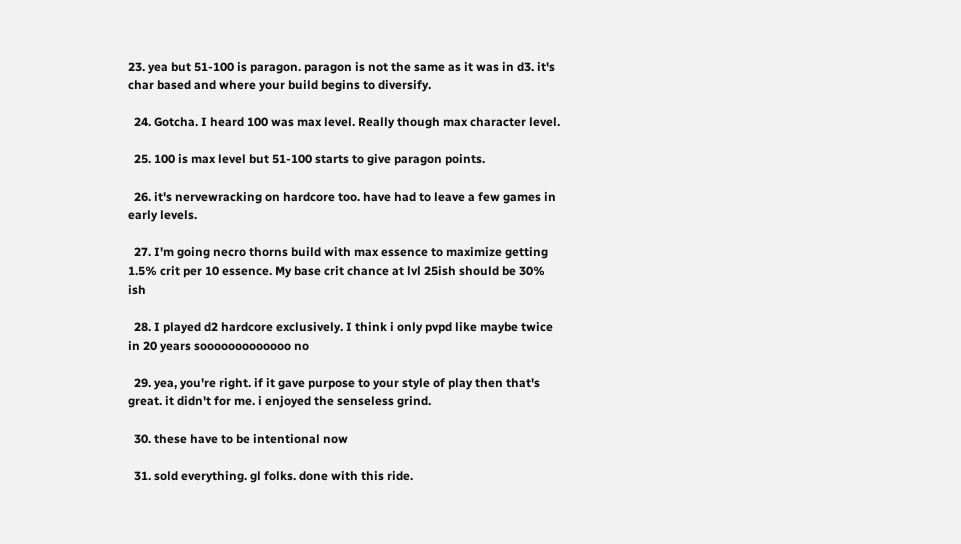23. yea but 51-100 is paragon. paragon is not the same as it was in d3. it's char based and where your build begins to diversify.

  24. Gotcha. I heard 100 was max level. Really though max character level.

  25. 100 is max level but 51-100 starts to give paragon points.

  26. it's nervewracking on hardcore too. have had to leave a few games in early levels.

  27. I'm going necro thorns build with max essence to maximize getting 1.5% crit per 10 essence. My base crit chance at lvl 25ish should be 30% ish

  28. I played d2 hardcore exclusively. I think i only pvpd like maybe twice in 20 years sooooooooooooo no

  29. yea, you're right. if it gave purpose to your style of play then that's great. it didn't for me. i enjoyed the senseless grind.

  30. these have to be intentional now

  31. sold everything. gl folks. done with this ride.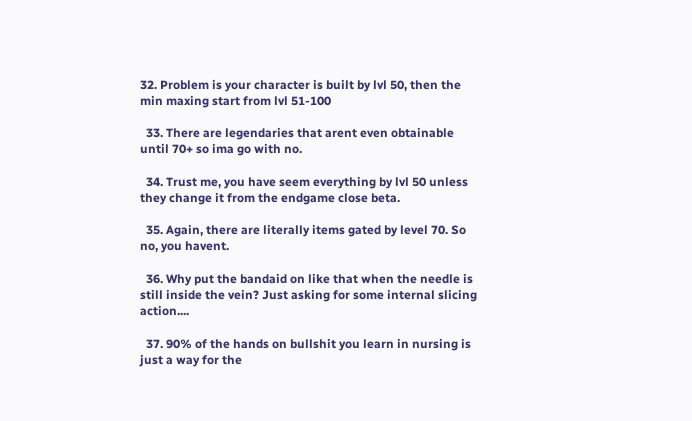32. Problem is your character is built by lvl 50, then the min maxing start from lvl 51-100

  33. There are legendaries that arent even obtainable until 70+ so ima go with no.

  34. Trust me, you have seem everything by lvl 50 unless they change it from the endgame close beta.

  35. Again, there are literally items gated by level 70. So no, you havent.

  36. Why put the bandaid on like that when the needle is still inside the vein? Just asking for some internal slicing action....

  37. 90% of the hands on bullshit you learn in nursing is just a way for the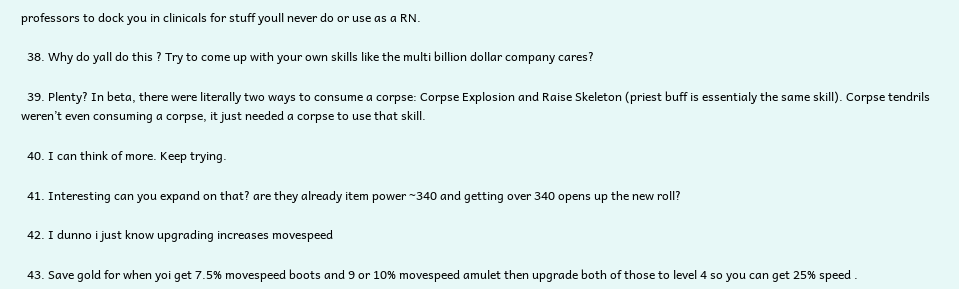professors to dock you in clinicals for stuff youll never do or use as a RN.

  38. Why do yall do this ? Try to come up with your own skills like the multi billion dollar company cares?

  39. Plenty? In beta, there were literally two ways to consume a corpse: Corpse Explosion and Raise Skeleton (priest buff is essentialy the same skill). Corpse tendrils weren’t even consuming a corpse, it just needed a corpse to use that skill.

  40. I can think of more. Keep trying.

  41. Interesting can you expand on that? are they already item power ~340 and getting over 340 opens up the new roll?

  42. I dunno i just know upgrading increases movespeed

  43. Save gold for when yoi get 7.5% movespeed boots and 9 or 10% movespeed amulet then upgrade both of those to level 4 so you can get 25% speed .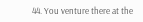44. You venture there at the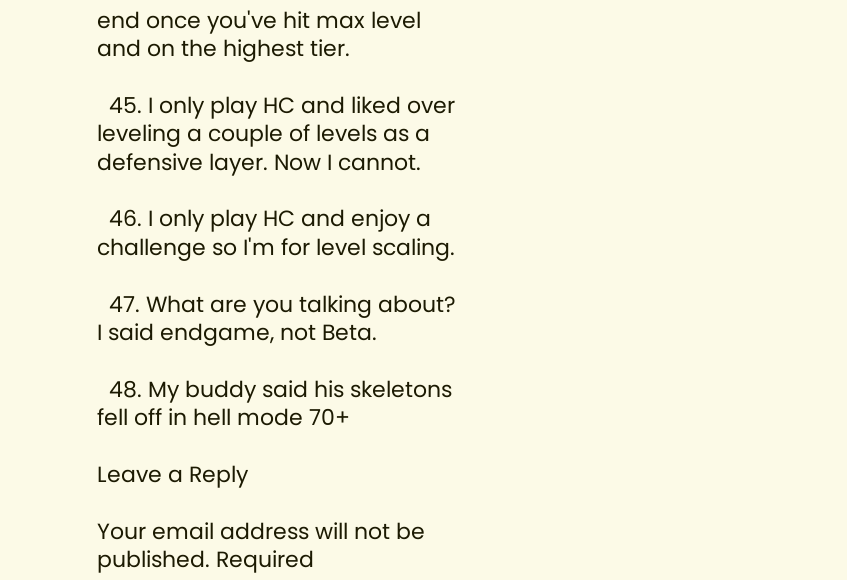end once you've hit max level and on the highest tier.

  45. I only play HC and liked over leveling a couple of levels as a defensive layer. Now I cannot.

  46. I only play HC and enjoy a challenge so I'm for level scaling.

  47. What are you talking about? I said endgame, not Beta.

  48. My buddy said his skeletons fell off in hell mode 70+

Leave a Reply

Your email address will not be published. Required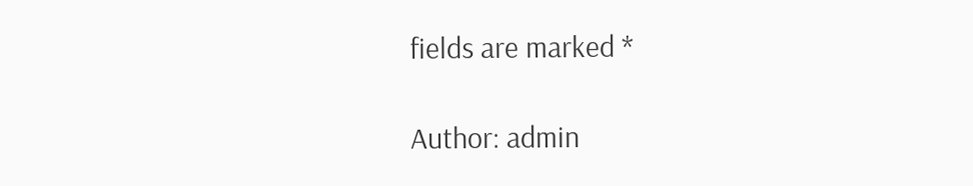fields are marked *

Author: admin